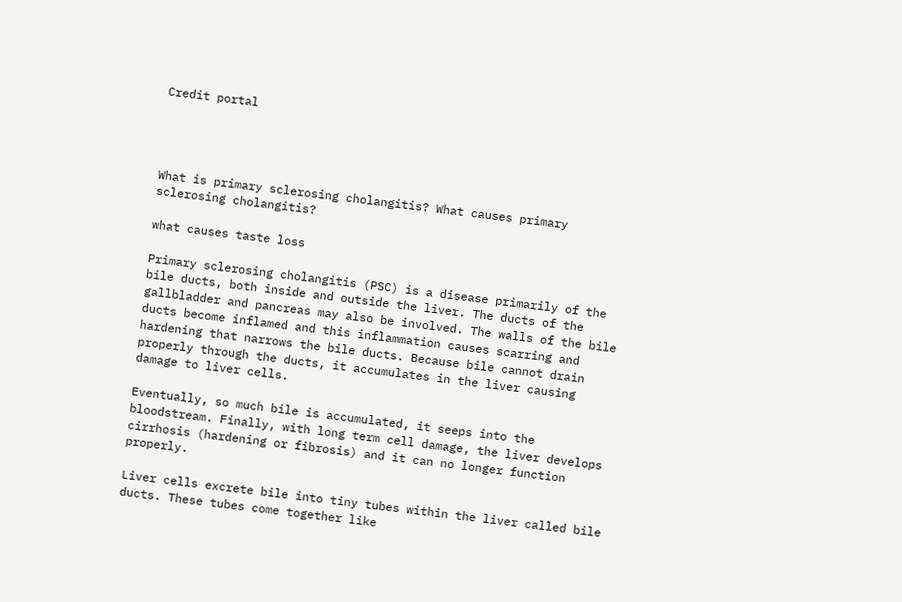Credit portal




What is primary sclerosing cholangitis? What causes primary sclerosing cholangitis?

what causes taste loss

Primary sclerosing cholangitis (PSC) is a disease primarily of the bile ducts, both inside and outside the liver. The ducts of the gallbladder and pancreas may also be involved. The walls of the bile ducts become inflamed and this inflammation causes scarring and hardening that narrows the bile ducts. Because bile cannot drain properly through the ducts, it accumulates in the liver causing damage to liver cells.

Eventually, so much bile is accumulated, it seeps into the bloodstream. Finally, with long term cell damage, the liver develops cirrhosis (hardening or fibrosis) and it can no longer function properly.

Liver cells excrete bile into tiny tubes within the liver called bile ducts. These tubes come together like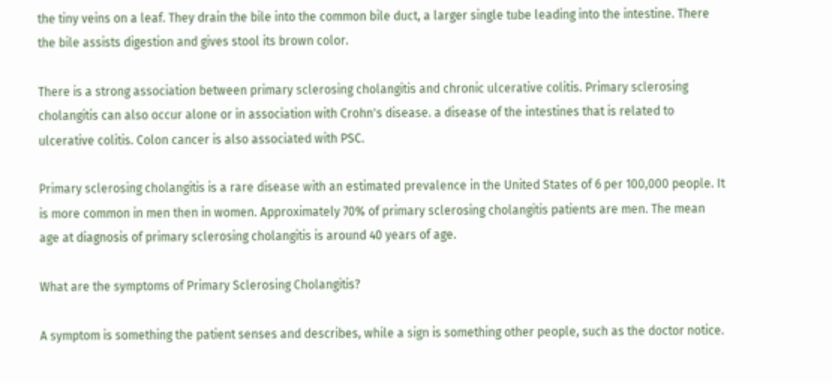the tiny veins on a leaf. They drain the bile into the common bile duct, a larger single tube leading into the intestine. There the bile assists digestion and gives stool its brown color.

There is a strong association between primary sclerosing cholangitis and chronic ulcerative colitis. Primary sclerosing cholangitis can also occur alone or in association with Crohn's disease. a disease of the intestines that is related to ulcerative colitis. Colon cancer is also associated with PSC.

Primary sclerosing cholangitis is a rare disease with an estimated prevalence in the United States of 6 per 100,000 people. It is more common in men then in women. Approximately 70% of primary sclerosing cholangitis patients are men. The mean age at diagnosis of primary sclerosing cholangitis is around 40 years of age.

What are the symptoms of Primary Sclerosing Cholangitis?

A symptom is something the patient senses and describes, while a sign is something other people, such as the doctor notice.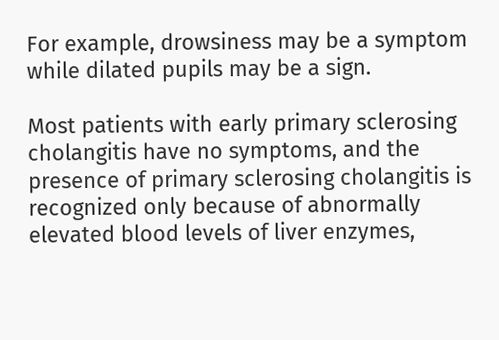For example, drowsiness may be a symptom while dilated pupils may be a sign.

Most patients with early primary sclerosing cholangitis have no symptoms, and the presence of primary sclerosing cholangitis is recognized only because of abnormally elevated blood levels of liver enzymes,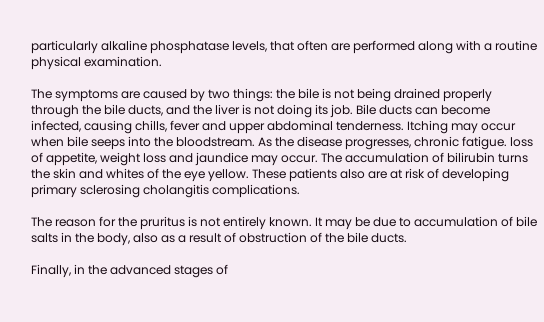particularly alkaline phosphatase levels, that often are performed along with a routine physical examination.

The symptoms are caused by two things: the bile is not being drained properly through the bile ducts, and the liver is not doing its job. Bile ducts can become infected, causing chills, fever and upper abdominal tenderness. Itching may occur when bile seeps into the bloodstream. As the disease progresses, chronic fatigue. loss of appetite, weight loss and jaundice may occur. The accumulation of bilirubin turns the skin and whites of the eye yellow. These patients also are at risk of developing primary sclerosing cholangitis complications.

The reason for the pruritus is not entirely known. It may be due to accumulation of bile salts in the body, also as a result of obstruction of the bile ducts.

Finally, in the advanced stages of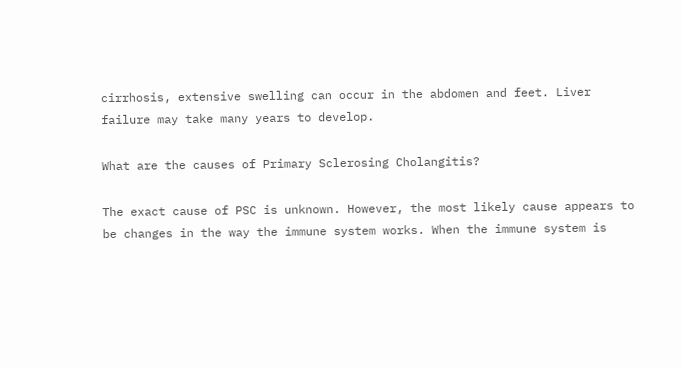cirrhosis, extensive swelling can occur in the abdomen and feet. Liver failure may take many years to develop.

What are the causes of Primary Sclerosing Cholangitis?

The exact cause of PSC is unknown. However, the most likely cause appears to be changes in the way the immune system works. When the immune system is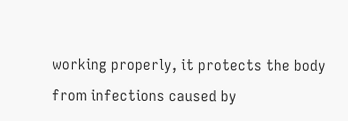working properly, it protects the body from infections caused by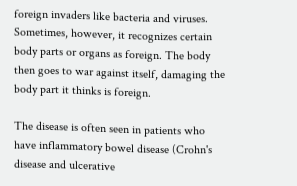foreign invaders like bacteria and viruses. Sometimes, however, it recognizes certain body parts or organs as foreign. The body then goes to war against itself, damaging the body part it thinks is foreign.

The disease is often seen in patients who have inflammatory bowel disease (Crohn's disease and ulcerative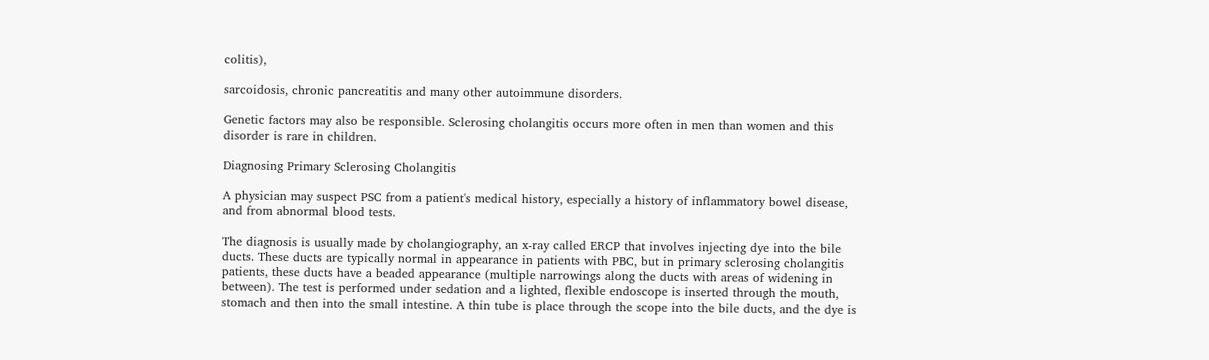colitis),

sarcoidosis, chronic pancreatitis and many other autoimmune disorders.

Genetic factors may also be responsible. Sclerosing cholangitis occurs more often in men than women and this disorder is rare in children.

Diagnosing Primary Sclerosing Cholangitis

A physician may suspect PSC from a patient's medical history, especially a history of inflammatory bowel disease, and from abnormal blood tests.

The diagnosis is usually made by cholangiography, an x-ray called ERCP that involves injecting dye into the bile ducts. These ducts are typically normal in appearance in patients with PBC, but in primary sclerosing cholangitis patients, these ducts have a beaded appearance (multiple narrowings along the ducts with areas of widening in between). The test is performed under sedation and a lighted, flexible endoscope is inserted through the mouth, stomach and then into the small intestine. A thin tube is place through the scope into the bile ducts, and the dye is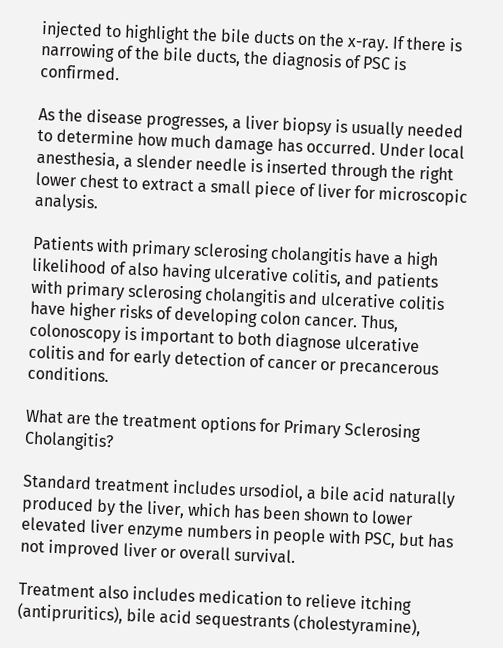injected to highlight the bile ducts on the x-ray. If there is narrowing of the bile ducts, the diagnosis of PSC is confirmed.

As the disease progresses, a liver biopsy is usually needed to determine how much damage has occurred. Under local anesthesia, a slender needle is inserted through the right lower chest to extract a small piece of liver for microscopic analysis.

Patients with primary sclerosing cholangitis have a high likelihood of also having ulcerative colitis, and patients with primary sclerosing cholangitis and ulcerative colitis have higher risks of developing colon cancer. Thus, colonoscopy is important to both diagnose ulcerative colitis and for early detection of cancer or precancerous conditions.

What are the treatment options for Primary Sclerosing Cholangitis?

Standard treatment includes ursodiol, a bile acid naturally produced by the liver, which has been shown to lower elevated liver enzyme numbers in people with PSC, but has not improved liver or overall survival.

Treatment also includes medication to relieve itching (antipruritics), bile acid sequestrants (cholestyramine),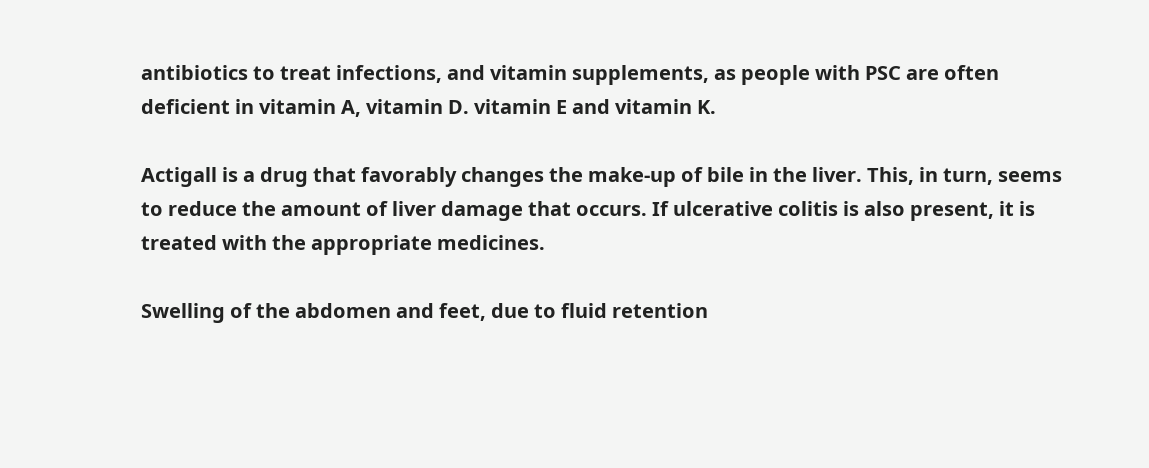antibiotics to treat infections, and vitamin supplements, as people with PSC are often deficient in vitamin A, vitamin D. vitamin E and vitamin K.

Actigall is a drug that favorably changes the make-up of bile in the liver. This, in turn, seems to reduce the amount of liver damage that occurs. If ulcerative colitis is also present, it is treated with the appropriate medicines.

Swelling of the abdomen and feet, due to fluid retention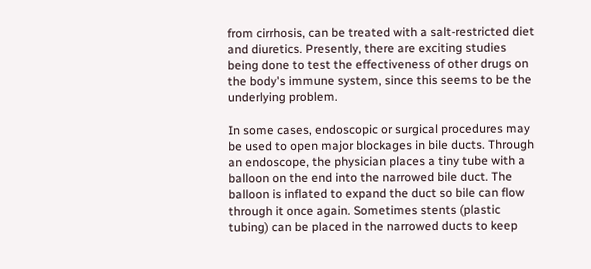from cirrhosis, can be treated with a salt-restricted diet and diuretics. Presently, there are exciting studies being done to test the effectiveness of other drugs on the body's immune system, since this seems to be the underlying problem.

In some cases, endoscopic or surgical procedures may be used to open major blockages in bile ducts. Through an endoscope, the physician places a tiny tube with a balloon on the end into the narrowed bile duct. The balloon is inflated to expand the duct so bile can flow through it once again. Sometimes stents (plastic tubing) can be placed in the narrowed ducts to keep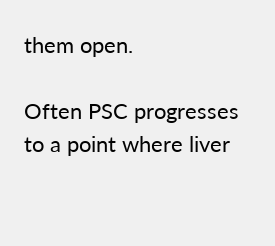them open.

Often PSC progresses to a point where liver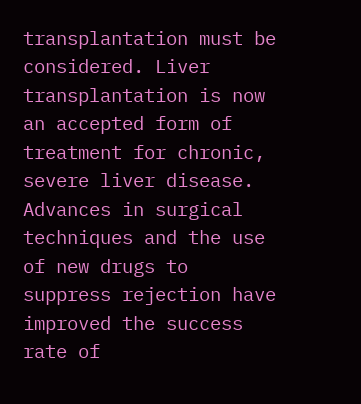transplantation must be considered. Liver transplantation is now an accepted form of treatment for chronic, severe liver disease. Advances in surgical techniques and the use of new drugs to suppress rejection have improved the success rate of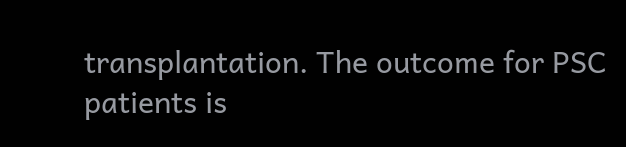transplantation. The outcome for PSC patients is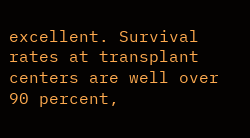excellent. Survival rates at transplant centers are well over 90 percent,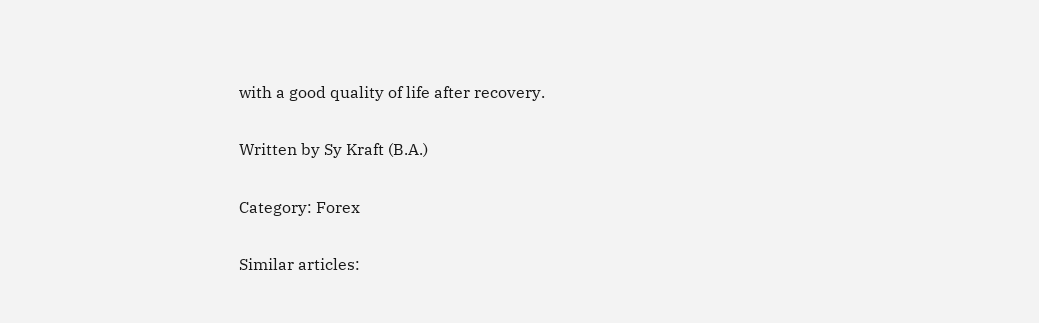with a good quality of life after recovery.

Written by Sy Kraft (B.A.)

Category: Forex

Similar articles: